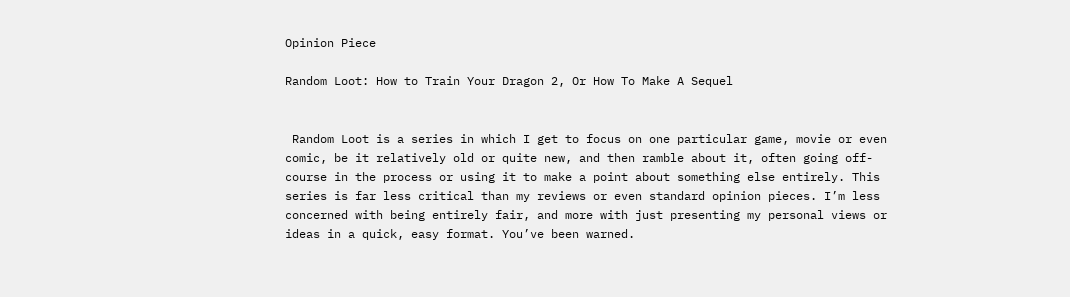Opinion Piece

Random Loot: How to Train Your Dragon 2, Or How To Make A Sequel


 Random Loot is a series in which I get to focus on one particular game, movie or even comic, be it relatively old or quite new, and then ramble about it, often going off-course in the process or using it to make a point about something else entirely. This series is far less critical than my reviews or even standard opinion pieces. I’m less concerned with being entirely fair, and more with just presenting my personal views or ideas in a quick, easy format. You’ve been warned.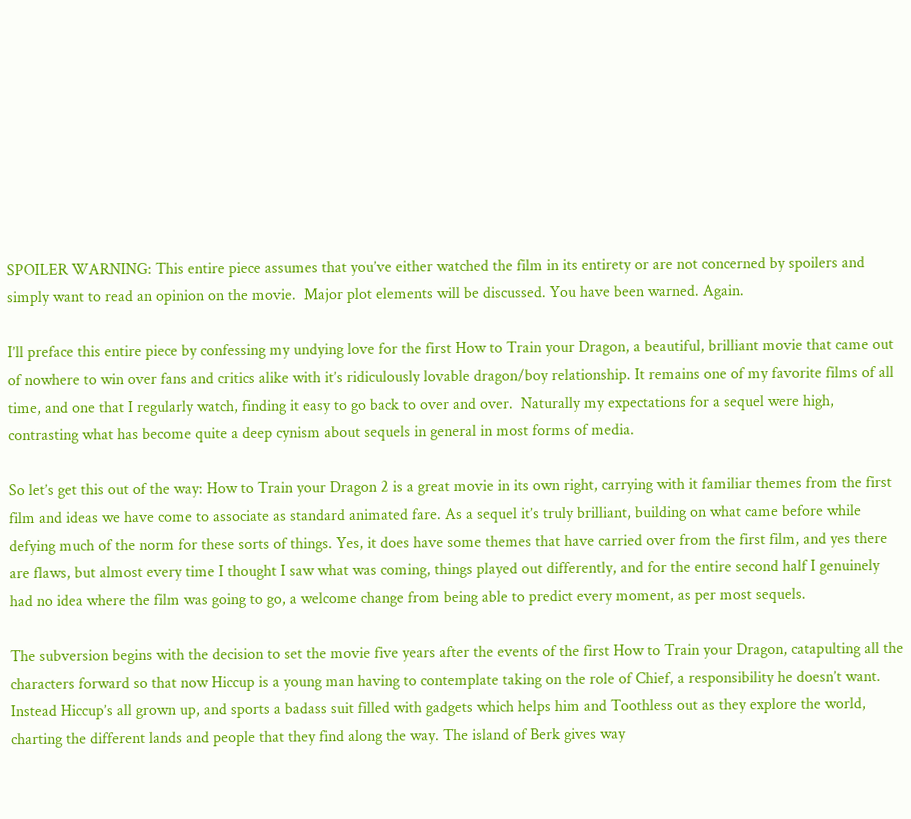SPOILER WARNING: This entire piece assumes that you’ve either watched the film in its entirety or are not concerned by spoilers and simply want to read an opinion on the movie.  Major plot elements will be discussed. You have been warned. Again.

I’ll preface this entire piece by confessing my undying love for the first How to Train your Dragon, a beautiful, brilliant movie that came out of nowhere to win over fans and critics alike with it’s ridiculously lovable dragon/boy relationship. It remains one of my favorite films of all time, and one that I regularly watch, finding it easy to go back to over and over.  Naturally my expectations for a sequel were high, contrasting what has become quite a deep cynism about sequels in general in most forms of media.

So let’s get this out of the way: How to Train your Dragon 2 is a great movie in its own right, carrying with it familiar themes from the first film and ideas we have come to associate as standard animated fare. As a sequel it’s truly brilliant, building on what came before while defying much of the norm for these sorts of things. Yes, it does have some themes that have carried over from the first film, and yes there are flaws, but almost every time I thought I saw what was coming, things played out differently, and for the entire second half I genuinely had no idea where the film was going to go, a welcome change from being able to predict every moment, as per most sequels.

The subversion begins with the decision to set the movie five years after the events of the first How to Train your Dragon, catapulting all the characters forward so that now Hiccup is a young man having to contemplate taking on the role of Chief, a responsibility he doesn’t want. Instead Hiccup’s all grown up, and sports a badass suit filled with gadgets which helps him and Toothless out as they explore the world, charting the different lands and people that they find along the way. The island of Berk gives way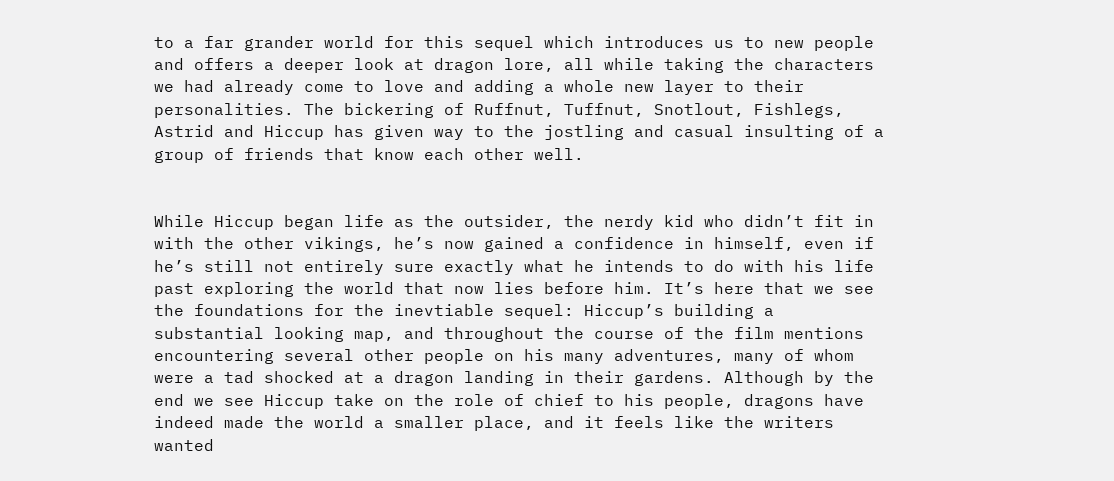to a far grander world for this sequel which introduces us to new people and offers a deeper look at dragon lore, all while taking the characters we had already come to love and adding a whole new layer to their personalities. The bickering of Ruffnut, Tuffnut, Snotlout, Fishlegs, Astrid and Hiccup has given way to the jostling and casual insulting of a group of friends that know each other well.


While Hiccup began life as the outsider, the nerdy kid who didn’t fit in with the other vikings, he’s now gained a confidence in himself, even if he’s still not entirely sure exactly what he intends to do with his life past exploring the world that now lies before him. It’s here that we see the foundations for the inevtiable sequel: Hiccup’s building a substantial looking map, and throughout the course of the film mentions encountering several other people on his many adventures, many of whom were a tad shocked at a dragon landing in their gardens. Although by the end we see Hiccup take on the role of chief to his people, dragons have indeed made the world a smaller place, and it feels like the writers wanted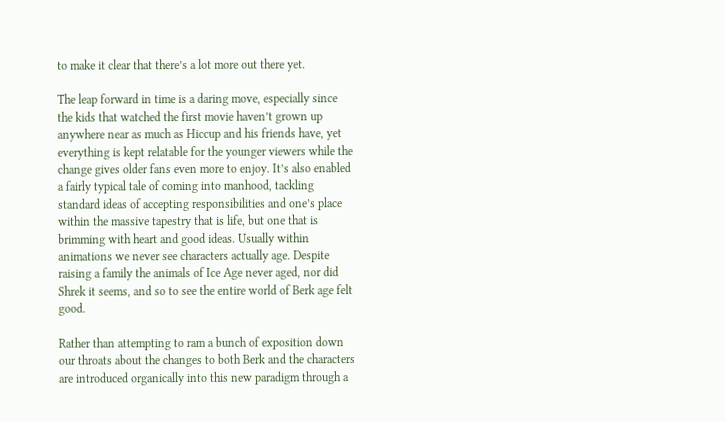to make it clear that there’s a lot more out there yet.

The leap forward in time is a daring move, especially since the kids that watched the first movie haven’t grown up anywhere near as much as Hiccup and his friends have, yet everything is kept relatable for the younger viewers while the change gives older fans even more to enjoy. It’s also enabled a fairly typical tale of coming into manhood, tackling standard ideas of accepting responsibilities and one’s place within the massive tapestry that is life, but one that is brimming with heart and good ideas. Usually within animations we never see characters actually age. Despite raising a family the animals of Ice Age never aged, nor did Shrek it seems, and so to see the entire world of Berk age felt good.

Rather than attempting to ram a bunch of exposition down our throats about the changes to both Berk and the characters are introduced organically into this new paradigm through a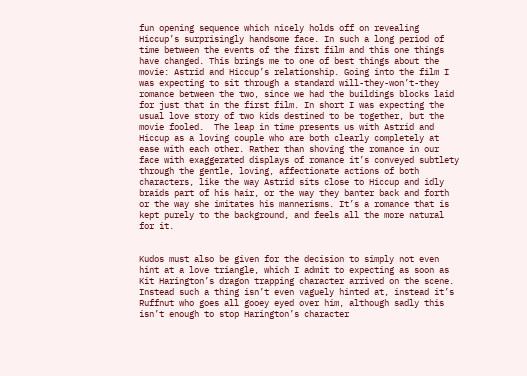fun opening sequence which nicely holds off on revealing Hiccup’s surprisingly handsome face. In such a long period of time between the events of the first film and this one things have changed. This brings me to one of best things about the movie: Astrid and Hiccup’s relationship. Going into the film I was expecting to sit through a standard will-they-won’t-they romance between the two, since we had the buildings blocks laid for just that in the first film. In short I was expecting the usual love story of two kids destined to be together, but the movie fooled.  The leap in time presents us with Astrid and Hiccup as a loving couple who are both clearly completely at ease with each other. Rather than shoving the romance in our face with exaggerated displays of romance it’s conveyed subtlety through the gentle, loving, affectionate actions of both characters, like the way Astrid sits close to Hiccup and idly braids part of his hair, or the way they banter back and forth or the way she imitates his mannerisms. It’s a romance that is kept purely to the background, and feels all the more natural for it.


Kudos must also be given for the decision to simply not even hint at a love triangle, which I admit to expecting as soon as Kit Harington’s dragon trapping character arrived on the scene. Instead such a thing isn’t even vaguely hinted at, instead it’s Ruffnut who goes all gooey eyed over him, although sadly this isn’t enough to stop Harington’s character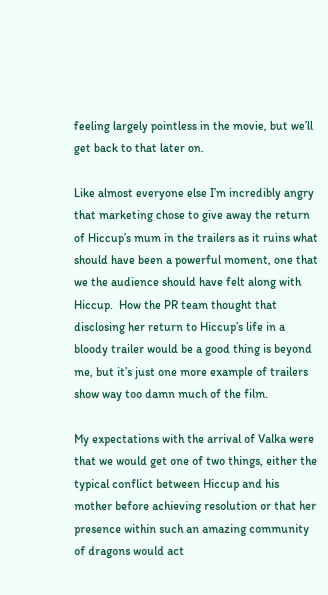feeling largely pointless in the movie, but we’ll get back to that later on.

Like almost everyone else I’m incredibly angry that marketing chose to give away the return of Hiccup’s mum in the trailers as it ruins what should have been a powerful moment, one that we the audience should have felt along with Hiccup.  How the PR team thought that disclosing her return to Hiccup’s life in a bloody trailer would be a good thing is beyond me, but it’s just one more example of trailers show way too damn much of the film.

My expectations with the arrival of Valka were that we would get one of two things, either the typical conflict between Hiccup and his mother before achieving resolution or that her presence within such an amazing community of dragons would act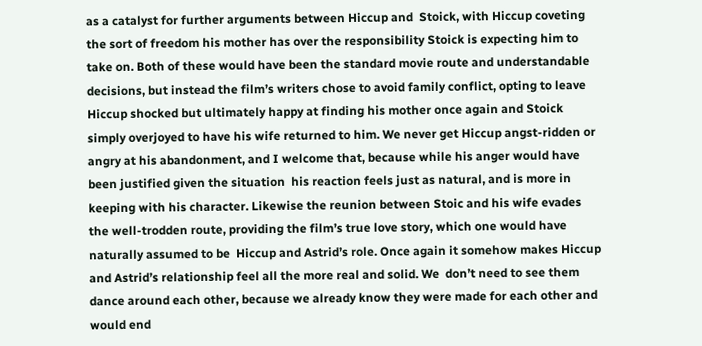as a catalyst for further arguments between Hiccup and  Stoick, with Hiccup coveting the sort of freedom his mother has over the responsibility Stoick is expecting him to take on. Both of these would have been the standard movie route and understandable decisions, but instead the film’s writers chose to avoid family conflict, opting to leave Hiccup shocked but ultimately happy at finding his mother once again and Stoick simply overjoyed to have his wife returned to him. We never get Hiccup angst-ridden or angry at his abandonment, and I welcome that, because while his anger would have been justified given the situation  his reaction feels just as natural, and is more in keeping with his character. Likewise the reunion between Stoic and his wife evades the well-trodden route, providing the film’s true love story, which one would have naturally assumed to be  Hiccup and Astrid’s role. Once again it somehow makes Hiccup and Astrid’s relationship feel all the more real and solid. We  don’t need to see them dance around each other, because we already know they were made for each other and would end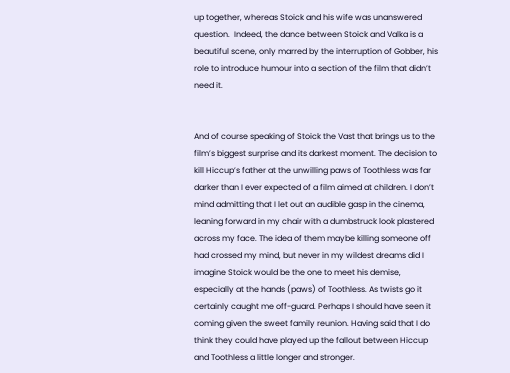up together, whereas Stoick and his wife was unanswered question.  Indeed, the dance between Stoick and Valka is a beautiful scene, only marred by the interruption of Gobber, his role to introduce humour into a section of the film that didn’t need it.


And of course speaking of Stoick the Vast that brings us to the film’s biggest surprise and its darkest moment. The decision to kill Hiccup’s father at the unwilling paws of Toothless was far darker than I ever expected of a film aimed at children. I don’t mind admitting that I let out an audible gasp in the cinema, leaning forward in my chair with a dumbstruck look plastered across my face. The idea of them maybe killing someone off had crossed my mind, but never in my wildest dreams did I imagine Stoick would be the one to meet his demise, especially at the hands (paws) of Toothless. As twists go it certainly caught me off-guard. Perhaps I should have seen it coming given the sweet family reunion. Having said that I do think they could have played up the fallout between Hiccup and Toothless a little longer and stronger.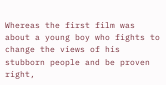Whereas the first film was about a young boy who fights to change the views of his stubborn people and be proven right,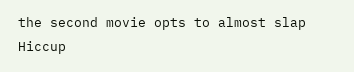the second movie opts to almost slap Hiccup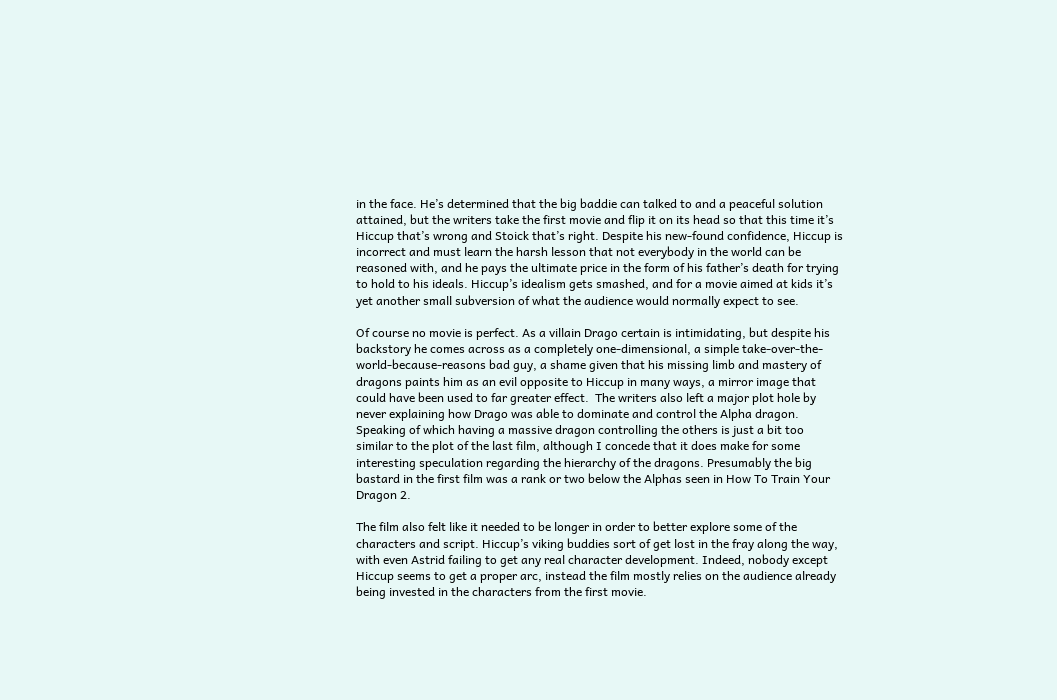in the face. He’s determined that the big baddie can talked to and a peaceful solution attained, but the writers take the first movie and flip it on its head so that this time it’s Hiccup that’s wrong and Stoick that’s right. Despite his new-found confidence, Hiccup is incorrect and must learn the harsh lesson that not everybody in the world can be reasoned with, and he pays the ultimate price in the form of his father’s death for trying to hold to his ideals. Hiccup’s idealism gets smashed, and for a movie aimed at kids it’s yet another small subversion of what the audience would normally expect to see.

Of course no movie is perfect. As a villain Drago certain is intimidating, but despite his backstory he comes across as a completely one-dimensional, a simple take-over-the-world-because-reasons bad guy, a shame given that his missing limb and mastery of dragons paints him as an evil opposite to Hiccup in many ways, a mirror image that could have been used to far greater effect.  The writers also left a major plot hole by never explaining how Drago was able to dominate and control the Alpha dragon. Speaking of which having a massive dragon controlling the others is just a bit too similar to the plot of the last film, although I concede that it does make for some interesting speculation regarding the hierarchy of the dragons. Presumably the big bastard in the first film was a rank or two below the Alphas seen in How To Train Your Dragon 2.

The film also felt like it needed to be longer in order to better explore some of the characters and script. Hiccup’s viking buddies sort of get lost in the fray along the way, with even Astrid failing to get any real character development. Indeed, nobody except Hiccup seems to get a proper arc, instead the film mostly relies on the audience already being invested in the characters from the first movie.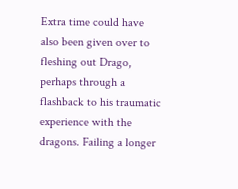Extra time could have also been given over to fleshing out Drago, perhaps through a flashback to his traumatic experience with the dragons. Failing a longer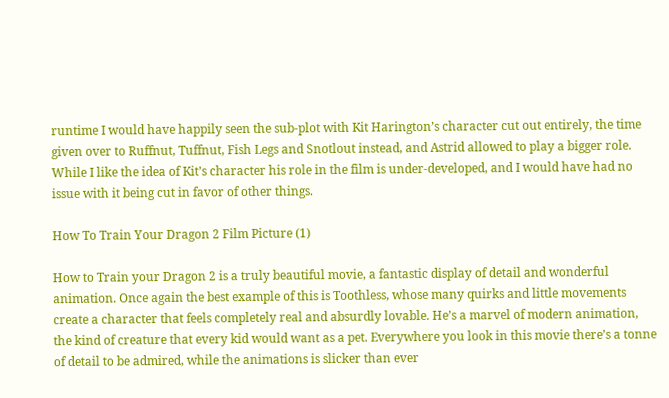runtime I would have happily seen the sub-plot with Kit Harington’s character cut out entirely, the time given over to Ruffnut, Tuffnut, Fish Legs and Snotlout instead, and Astrid allowed to play a bigger role. While I like the idea of Kit’s character his role in the film is under-developed, and I would have had no issue with it being cut in favor of other things.

How To Train Your Dragon 2 Film Picture (1)

How to Train your Dragon 2 is a truly beautiful movie, a fantastic display of detail and wonderful animation. Once again the best example of this is Toothless, whose many quirks and little movements create a character that feels completely real and absurdly lovable. He’s a marvel of modern animation, the kind of creature that every kid would want as a pet. Everywhere you look in this movie there’s a tonne of detail to be admired, while the animations is slicker than ever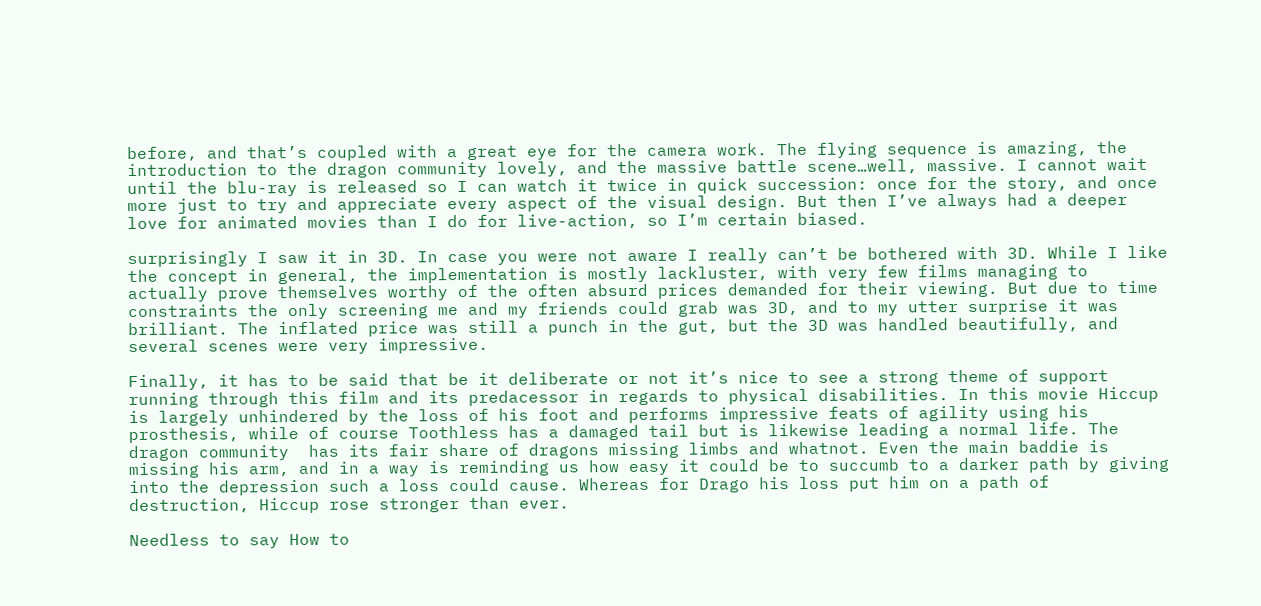before, and that’s coupled with a great eye for the camera work. The flying sequence is amazing, the introduction to the dragon community lovely, and the massive battle scene…well, massive. I cannot wait until the blu-ray is released so I can watch it twice in quick succession: once for the story, and once more just to try and appreciate every aspect of the visual design. But then I’ve always had a deeper love for animated movies than I do for live-action, so I’m certain biased.

surprisingly I saw it in 3D. In case you were not aware I really can’t be bothered with 3D. While I like the concept in general, the implementation is mostly lackluster, with very few films managing to actually prove themselves worthy of the often absurd prices demanded for their viewing. But due to time constraints the only screening me and my friends could grab was 3D, and to my utter surprise it was brilliant. The inflated price was still a punch in the gut, but the 3D was handled beautifully, and several scenes were very impressive.

Finally, it has to be said that be it deliberate or not it’s nice to see a strong theme of support running through this film and its predacessor in regards to physical disabilities. In this movie Hiccup is largely unhindered by the loss of his foot and performs impressive feats of agility using his prosthesis, while of course Toothless has a damaged tail but is likewise leading a normal life. The dragon community  has its fair share of dragons missing limbs and whatnot. Even the main baddie is missing his arm, and in a way is reminding us how easy it could be to succumb to a darker path by giving into the depression such a loss could cause. Whereas for Drago his loss put him on a path of destruction, Hiccup rose stronger than ever.

Needless to say How to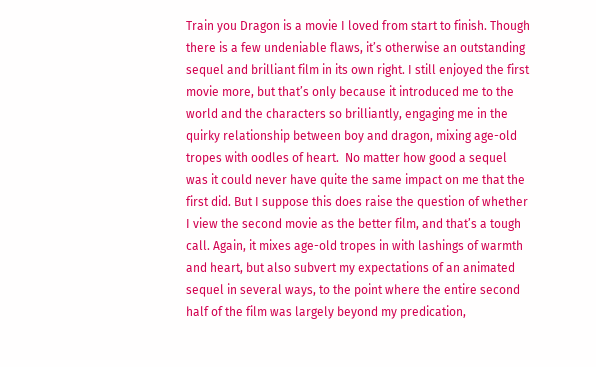Train you Dragon is a movie I loved from start to finish. Though there is a few undeniable flaws, it’s otherwise an outstanding sequel and brilliant film in its own right. I still enjoyed the first movie more, but that’s only because it introduced me to the world and the characters so brilliantly, engaging me in the quirky relationship between boy and dragon, mixing age-old tropes with oodles of heart.  No matter how good a sequel was it could never have quite the same impact on me that the first did. But I suppose this does raise the question of whether I view the second movie as the better film, and that’s a tough call. Again, it mixes age-old tropes in with lashings of warmth and heart, but also subvert my expectations of an animated sequel in several ways, to the point where the entire second half of the film was largely beyond my predication,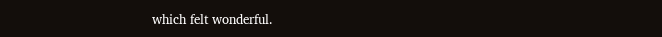which felt wonderful.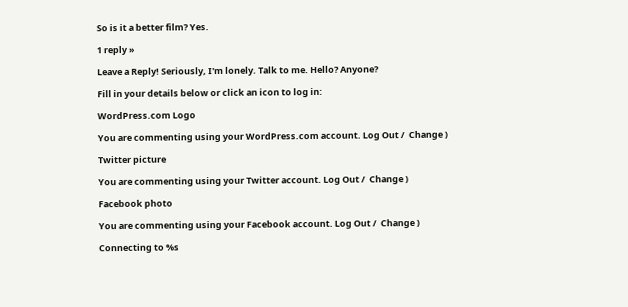So is it a better film? Yes.

1 reply »

Leave a Reply! Seriously, I'm lonely. Talk to me. Hello? Anyone?

Fill in your details below or click an icon to log in:

WordPress.com Logo

You are commenting using your WordPress.com account. Log Out /  Change )

Twitter picture

You are commenting using your Twitter account. Log Out /  Change )

Facebook photo

You are commenting using your Facebook account. Log Out /  Change )

Connecting to %s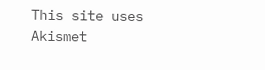This site uses Akismet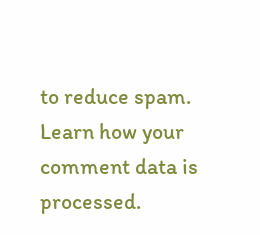to reduce spam. Learn how your comment data is processed.